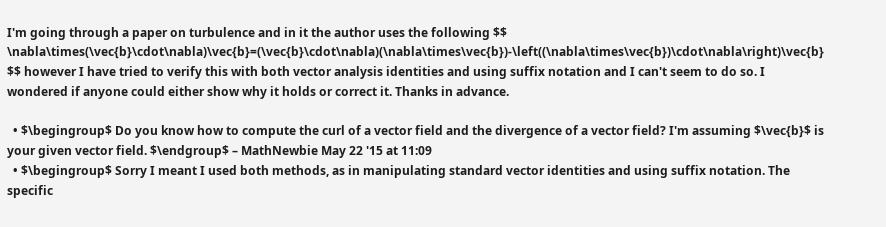I'm going through a paper on turbulence and in it the author uses the following $$ \nabla\times(\vec{b}\cdot\nabla)\vec{b}=(\vec{b}\cdot\nabla)(\nabla\times\vec{b})-\left((\nabla\times\vec{b})\cdot\nabla\right)\vec{b} $$ however I have tried to verify this with both vector analysis identities and using suffix notation and I can't seem to do so. I wondered if anyone could either show why it holds or correct it. Thanks in advance.

  • $\begingroup$ Do you know how to compute the curl of a vector field and the divergence of a vector field? I'm assuming $\vec{b}$ is your given vector field. $\endgroup$ – MathNewbie May 22 '15 at 11:09
  • $\begingroup$ Sorry I meant I used both methods, as in manipulating standard vector identities and using suffix notation. The specific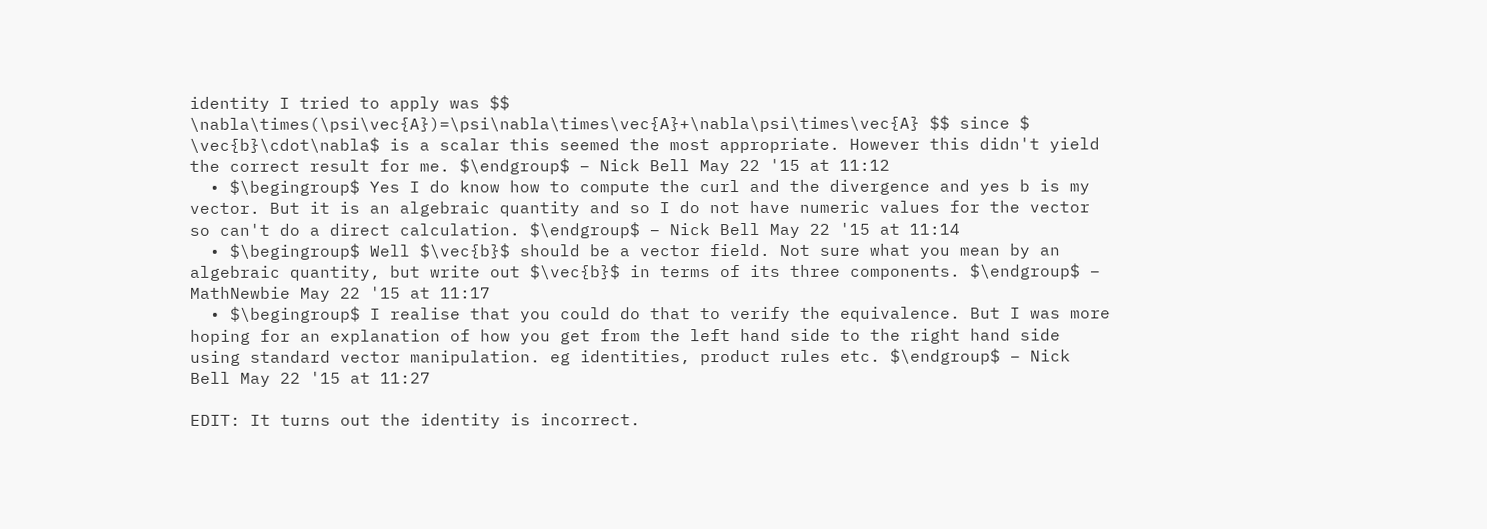identity I tried to apply was $$ \nabla\times(\psi\vec{A})=\psi\nabla\times\vec{A}+\nabla\psi\times\vec{A} $$ since $ \vec{b}\cdot\nabla$ is a scalar this seemed the most appropriate. However this didn't yield the correct result for me. $\endgroup$ – Nick Bell May 22 '15 at 11:12
  • $\begingroup$ Yes I do know how to compute the curl and the divergence and yes b is my vector. But it is an algebraic quantity and so I do not have numeric values for the vector so can't do a direct calculation. $\endgroup$ – Nick Bell May 22 '15 at 11:14
  • $\begingroup$ Well $\vec{b}$ should be a vector field. Not sure what you mean by an algebraic quantity, but write out $\vec{b}$ in terms of its three components. $\endgroup$ – MathNewbie May 22 '15 at 11:17
  • $\begingroup$ I realise that you could do that to verify the equivalence. But I was more hoping for an explanation of how you get from the left hand side to the right hand side using standard vector manipulation. eg identities, product rules etc. $\endgroup$ – Nick Bell May 22 '15 at 11:27

EDIT: It turns out the identity is incorrect.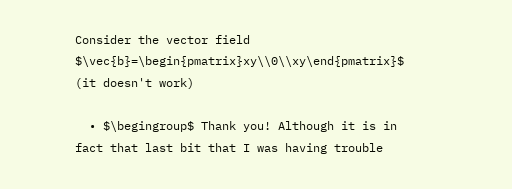Consider the vector field $\vec{b}=\begin{pmatrix}xy\\0\\xy\end{pmatrix}$ (it doesn't work)

  • $\begingroup$ Thank you! Although it is in fact that last bit that I was having trouble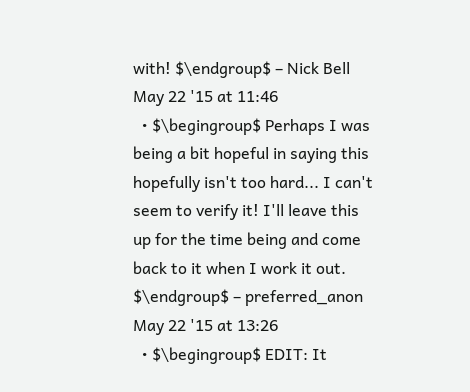with! $\endgroup$ – Nick Bell May 22 '15 at 11:46
  • $\begingroup$ Perhaps I was being a bit hopeful in saying this hopefully isn't too hard... I can't seem to verify it! I'll leave this up for the time being and come back to it when I work it out. $\endgroup$ – preferred_anon May 22 '15 at 13:26
  • $\begingroup$ EDIT: It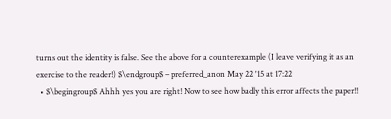turns out the identity is false. See the above for a counterexample (I leave verifying it as an exercise to the reader!) $\endgroup$ – preferred_anon May 22 '15 at 17:22
  • $\begingroup$ Ahhh yes you are right! Now to see how badly this error affects the paper!!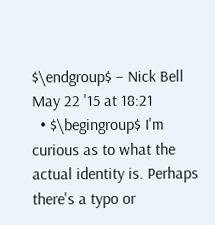$\endgroup$ – Nick Bell May 22 '15 at 18:21
  • $\begingroup$ I'm curious as to what the actual identity is. Perhaps there's a typo or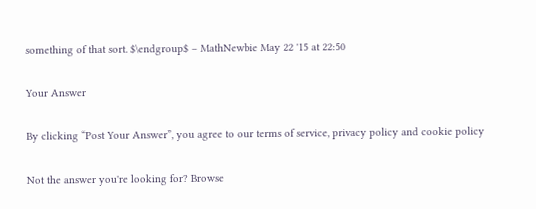something of that sort. $\endgroup$ – MathNewbie May 22 '15 at 22:50

Your Answer

By clicking “Post Your Answer”, you agree to our terms of service, privacy policy and cookie policy

Not the answer you're looking for? Browse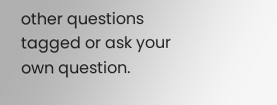other questions tagged or ask your own question.